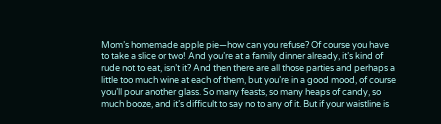Mom’s homemade apple pie—how can you refuse? Of course you have to take a slice or two! And you’re at a family dinner already, it’s kind of rude not to eat, isn’t it? And then there are all those parties and perhaps a little too much wine at each of them, but you’re in a good mood, of course you’ll pour another glass. So many feasts, so many heaps of candy, so much booze, and it’s difficult to say no to any of it. But if your waistline is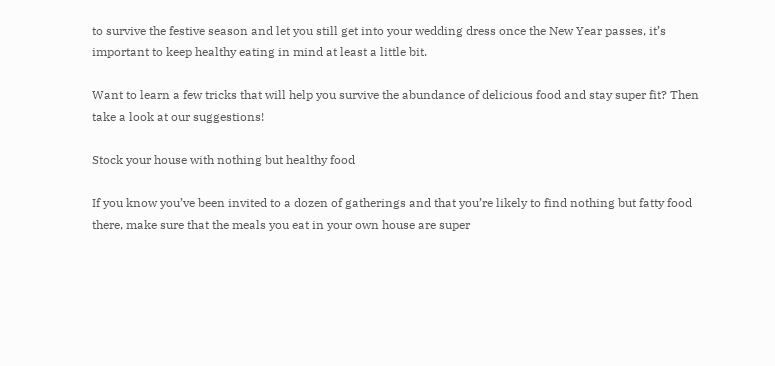to survive the festive season and let you still get into your wedding dress once the New Year passes, it’s important to keep healthy eating in mind at least a little bit.

Want to learn a few tricks that will help you survive the abundance of delicious food and stay super fit? Then take a look at our suggestions!

Stock your house with nothing but healthy food

If you know you’ve been invited to a dozen of gatherings and that you’re likely to find nothing but fatty food there, make sure that the meals you eat in your own house are super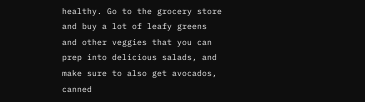healthy. Go to the grocery store and buy a lot of leafy greens and other veggies that you can prep into delicious salads, and make sure to also get avocados, canned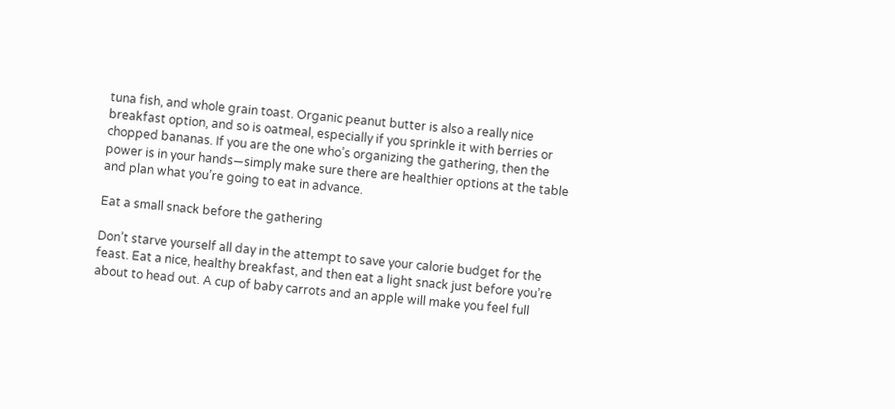tuna fish, and whole grain toast. Organic peanut butter is also a really nice breakfast option, and so is oatmeal, especially if you sprinkle it with berries or chopped bananas. If you are the one who’s organizing the gathering, then the power is in your hands—simply make sure there are healthier options at the table and plan what you’re going to eat in advance.

Eat a small snack before the gathering

Don’t starve yourself all day in the attempt to save your calorie budget for the feast. Eat a nice, healthy breakfast, and then eat a light snack just before you’re about to head out. A cup of baby carrots and an apple will make you feel full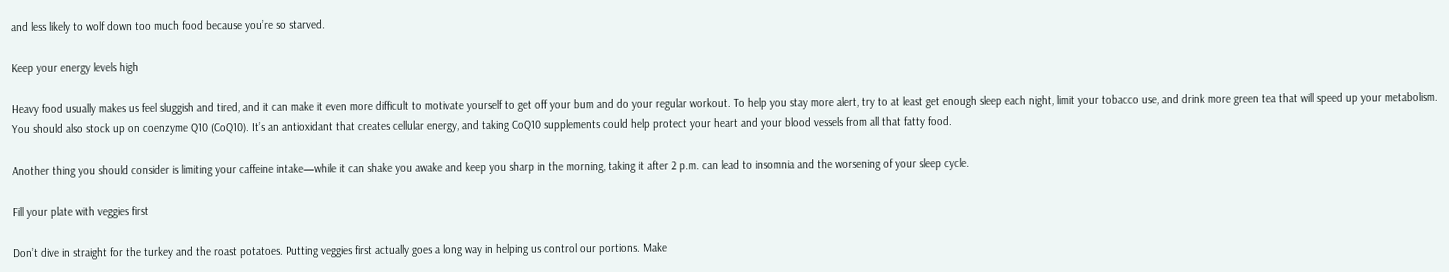and less likely to wolf down too much food because you’re so starved.

Keep your energy levels high

Heavy food usually makes us feel sluggish and tired, and it can make it even more difficult to motivate yourself to get off your bum and do your regular workout. To help you stay more alert, try to at least get enough sleep each night, limit your tobacco use, and drink more green tea that will speed up your metabolism. You should also stock up on coenzyme Q10 (CoQ10). It’s an antioxidant that creates cellular energy, and taking CoQ10 supplements could help protect your heart and your blood vessels from all that fatty food.

Another thing you should consider is limiting your caffeine intake—while it can shake you awake and keep you sharp in the morning, taking it after 2 p.m. can lead to insomnia and the worsening of your sleep cycle.

Fill your plate with veggies first

Don’t dive in straight for the turkey and the roast potatoes. Putting veggies first actually goes a long way in helping us control our portions. Make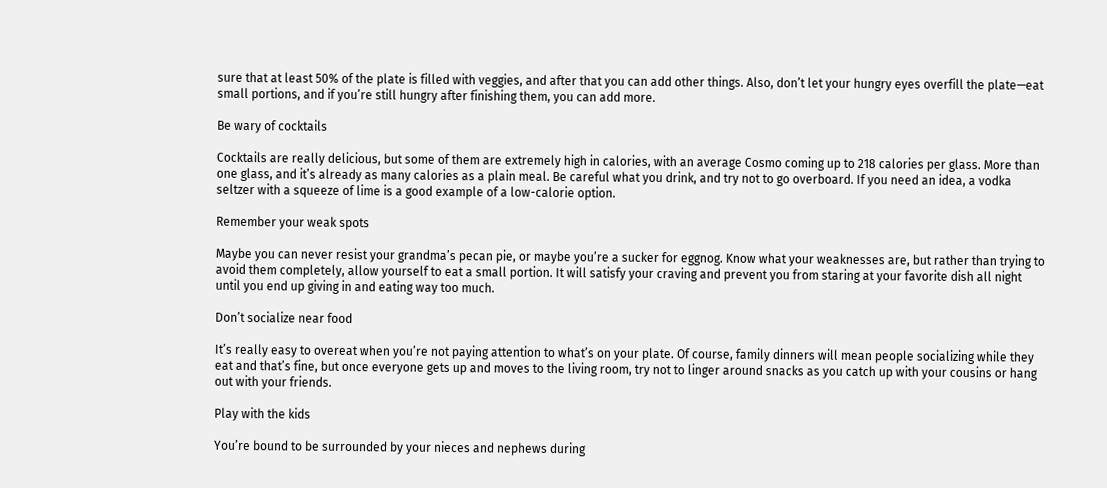sure that at least 50% of the plate is filled with veggies, and after that you can add other things. Also, don’t let your hungry eyes overfill the plate—eat small portions, and if you’re still hungry after finishing them, you can add more.

Be wary of cocktails

Cocktails are really delicious, but some of them are extremely high in calories, with an average Cosmo coming up to 218 calories per glass. More than one glass, and it’s already as many calories as a plain meal. Be careful what you drink, and try not to go overboard. If you need an idea, a vodka seltzer with a squeeze of lime is a good example of a low-calorie option.

Remember your weak spots

Maybe you can never resist your grandma’s pecan pie, or maybe you’re a sucker for eggnog. Know what your weaknesses are, but rather than trying to avoid them completely, allow yourself to eat a small portion. It will satisfy your craving and prevent you from staring at your favorite dish all night until you end up giving in and eating way too much.

Don’t socialize near food

It’s really easy to overeat when you’re not paying attention to what’s on your plate. Of course, family dinners will mean people socializing while they eat and that’s fine, but once everyone gets up and moves to the living room, try not to linger around snacks as you catch up with your cousins or hang out with your friends.

Play with the kids

You’re bound to be surrounded by your nieces and nephews during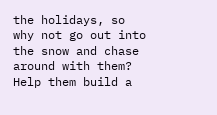the holidays, so why not go out into the snow and chase around with them? Help them build a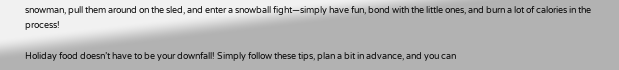snowman, pull them around on the sled, and enter a snowball fight—simply have fun, bond with the little ones, and burn a lot of calories in the process!

Holiday food doesn’t have to be your downfall! Simply follow these tips, plan a bit in advance, and you can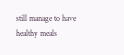still manage to have healthy meals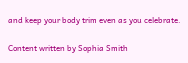and keep your body trim even as you celebrate.

Content written by Sophia Smith